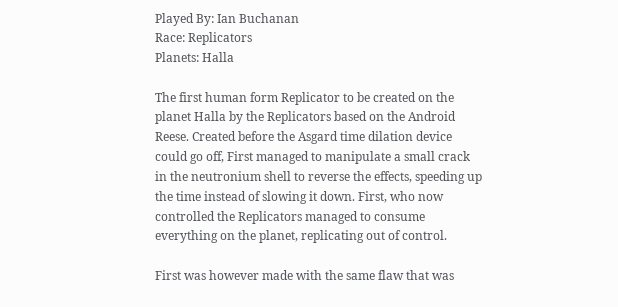Played By: Ian Buchanan
Race: Replicators
Planets: Halla

The first human form Replicator to be created on the planet Halla by the Replicators based on the Android Reese. Created before the Asgard time dilation device could go off, First managed to manipulate a small crack in the neutronium shell to reverse the effects, speeding up the time instead of slowing it down. First, who now controlled the Replicators managed to consume everything on the planet, replicating out of control.

First was however made with the same flaw that was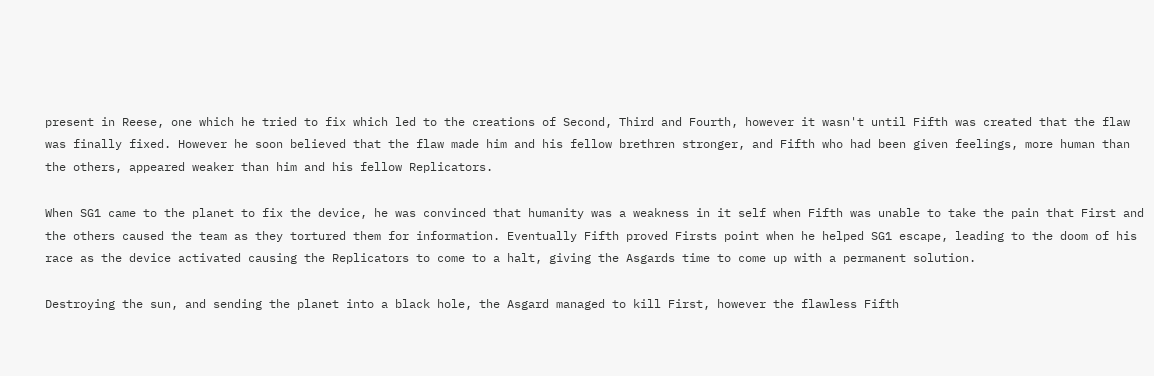present in Reese, one which he tried to fix which led to the creations of Second, Third and Fourth, however it wasn't until Fifth was created that the flaw was finally fixed. However he soon believed that the flaw made him and his fellow brethren stronger, and Fifth who had been given feelings, more human than the others, appeared weaker than him and his fellow Replicators.

When SG1 came to the planet to fix the device, he was convinced that humanity was a weakness in it self when Fifth was unable to take the pain that First and the others caused the team as they tortured them for information. Eventually Fifth proved Firsts point when he helped SG1 escape, leading to the doom of his race as the device activated causing the Replicators to come to a halt, giving the Asgards time to come up with a permanent solution.

Destroying the sun, and sending the planet into a black hole, the Asgard managed to kill First, however the flawless Fifth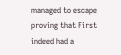managed to escape proving that First indeed had a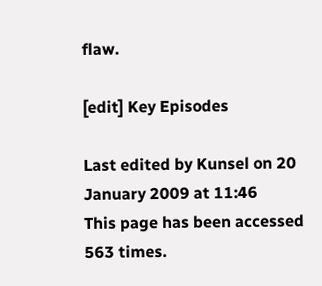flaw.

[edit] Key Episodes

Last edited by Kunsel on 20 January 2009 at 11:46
This page has been accessed 563 times.